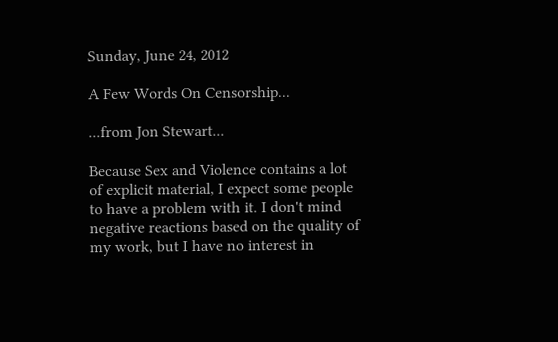Sunday, June 24, 2012

A Few Words On Censorship...

...from Jon Stewart...

Because Sex and Violence contains a lot of explicit material, I expect some people to have a problem with it. I don't mind negative reactions based on the quality of my work, but I have no interest in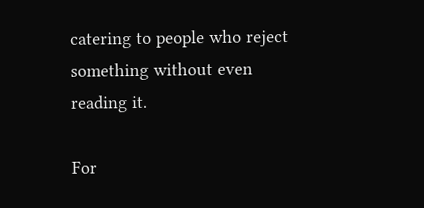catering to people who reject something without even reading it.

For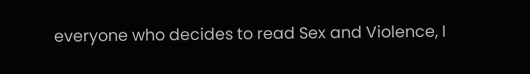everyone who decides to read Sex and Violence, I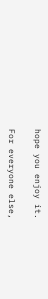hope you enjoy it.

For everyone else,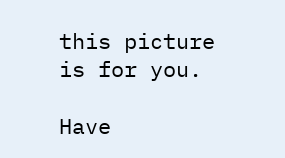this picture is for you.

Have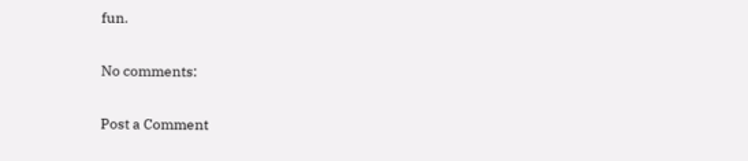fun.

No comments:

Post a Comment